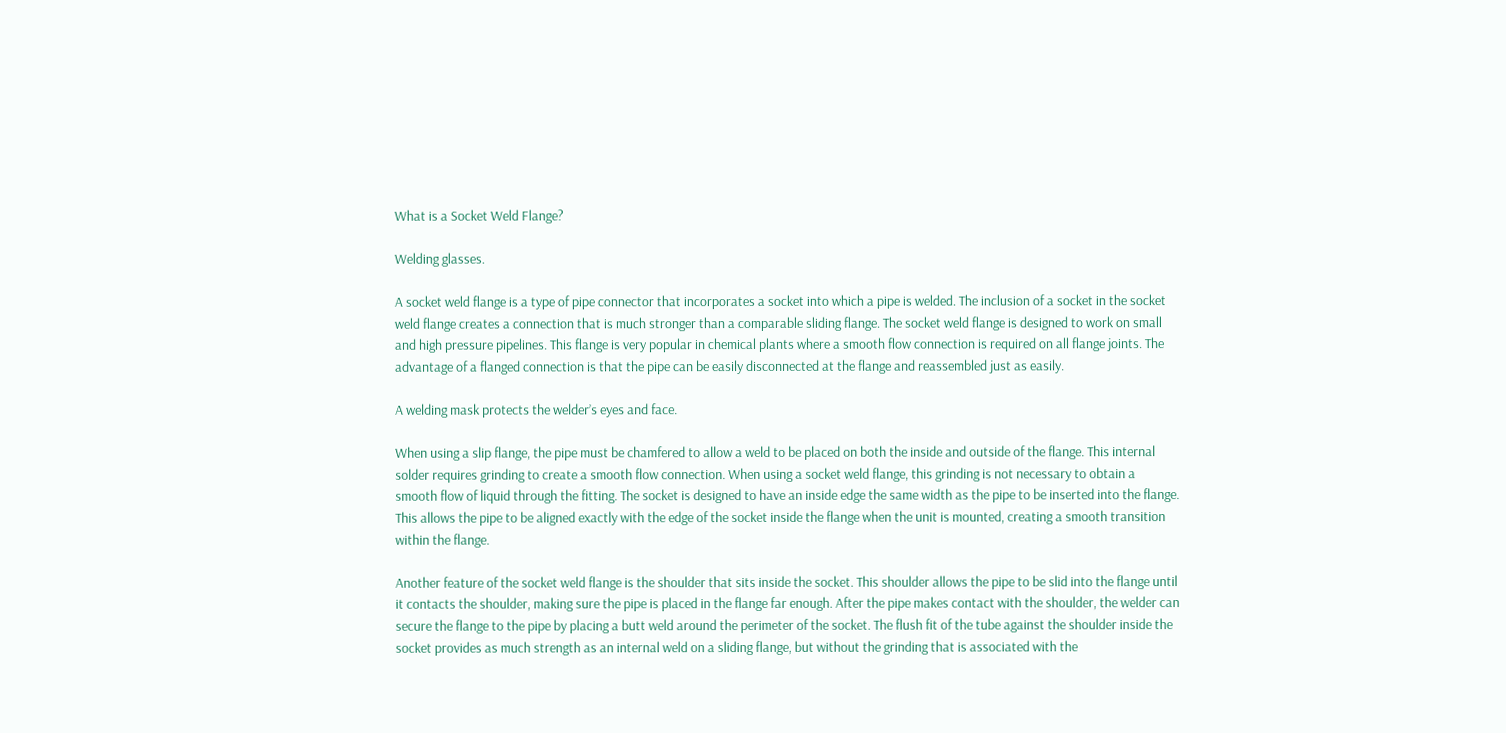What is a Socket Weld Flange?

Welding glasses.

A socket weld flange is a type of pipe connector that incorporates a socket into which a pipe is welded. The inclusion of a socket in the socket weld flange creates a connection that is much stronger than a comparable sliding flange. The socket weld flange is designed to work on small and high pressure pipelines. This flange is very popular in chemical plants where a smooth flow connection is required on all flange joints. The advantage of a flanged connection is that the pipe can be easily disconnected at the flange and reassembled just as easily.

A welding mask protects the welder’s eyes and face.

When using a slip flange, the pipe must be chamfered to allow a weld to be placed on both the inside and outside of the flange. This internal solder requires grinding to create a smooth flow connection. When using a socket weld flange, this grinding is not necessary to obtain a smooth flow of liquid through the fitting. The socket is designed to have an inside edge the same width as the pipe to be inserted into the flange. This allows the pipe to be aligned exactly with the edge of the socket inside the flange when the unit is mounted, creating a smooth transition within the flange.

Another feature of the socket weld flange is the shoulder that sits inside the socket. This shoulder allows the pipe to be slid into the flange until it contacts the shoulder, making sure the pipe is placed in the flange far enough. After the pipe makes contact with the shoulder, the welder can secure the flange to the pipe by placing a butt weld around the perimeter of the socket. The flush fit of the tube against the shoulder inside the socket provides as much strength as an internal weld on a sliding flange, but without the grinding that is associated with the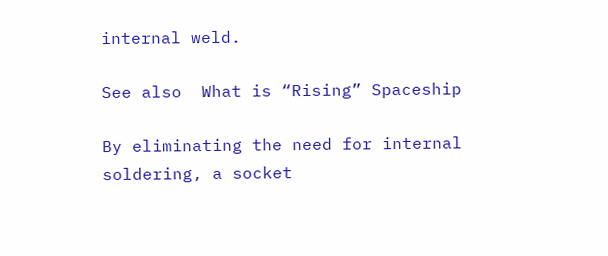internal weld.

See also  What is “Rising” Spaceship

By eliminating the need for internal soldering, a socket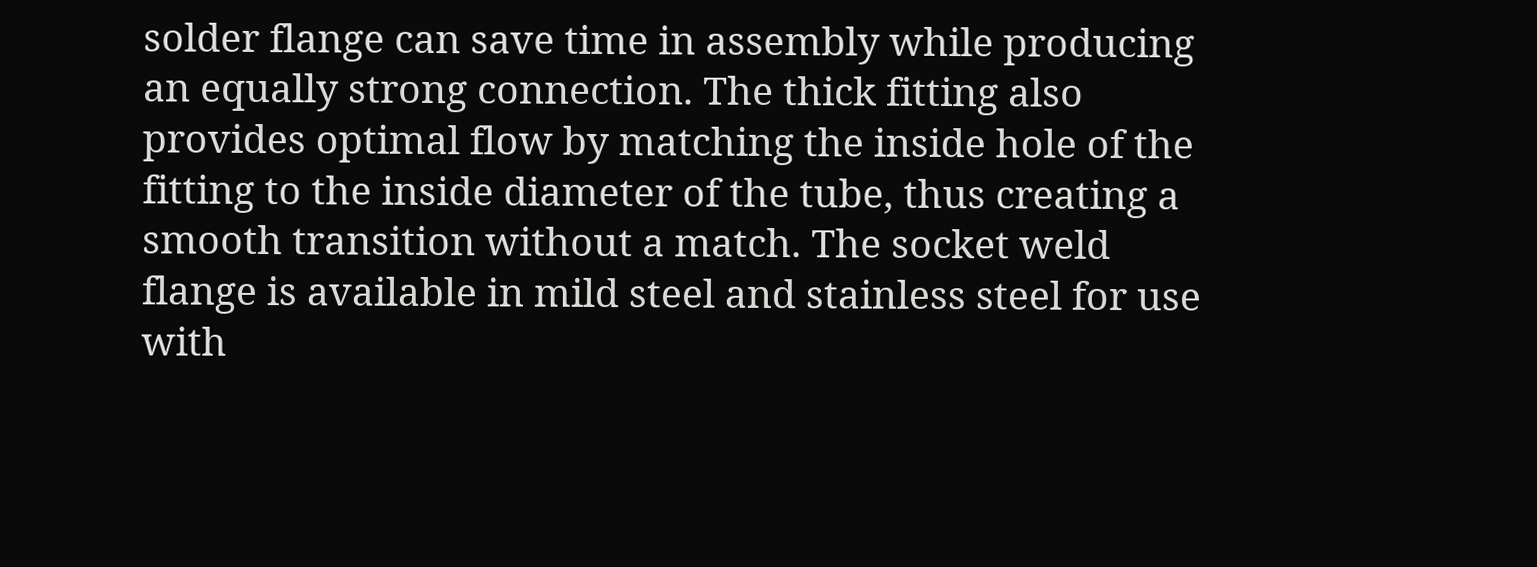solder flange can save time in assembly while producing an equally strong connection. The thick fitting also provides optimal flow by matching the inside hole of the fitting to the inside diameter of the tube, thus creating a smooth transition without a match. The socket weld flange is available in mild steel and stainless steel for use with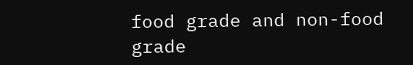food grade and non-food grade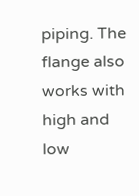piping. The flange also works with high and low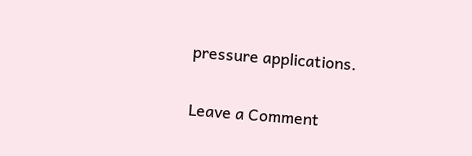pressure applications.

Leave a Comment